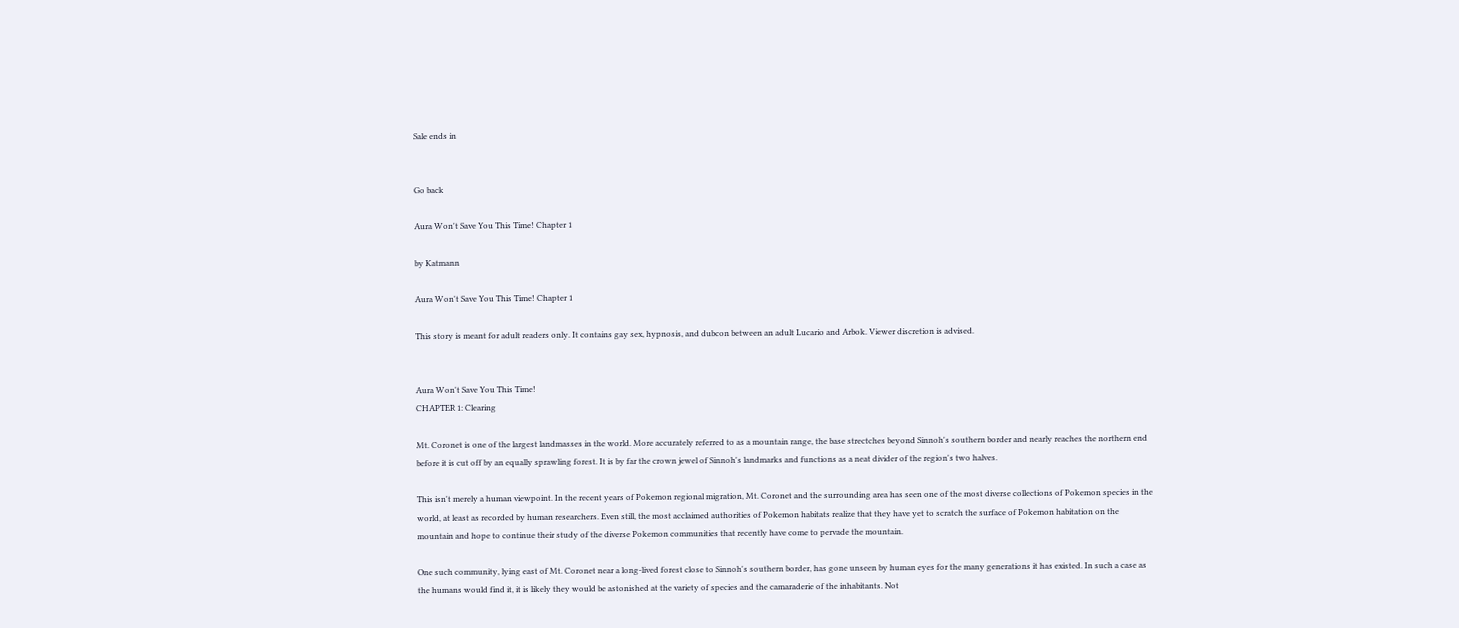Sale ends in


Go back

Aura Won't Save You This Time! Chapter 1

by Katmann

Aura Won't Save You This Time! Chapter 1

This story is meant for adult readers only. It contains gay sex, hypnosis, and dubcon between an adult Lucario and Arbok. Viewer discretion is advised.


Aura Won't Save You This Time!
CHAPTER 1: Clearing

Mt. Coronet is one of the largest landmasses in the world. More accurately referred to as a mountain range, the base strectches beyond Sinnoh's southern border and nearly reaches the northern end before it is cut off by an equally sprawling forest. It is by far the crown jewel of Sinnoh's landmarks and functions as a neat divider of the region's two halves.

This isn't merely a human viewpoint. In the recent years of Pokemon regional migration, Mt. Coronet and the surrounding area has seen one of the most diverse collections of Pokemon species in the world, at least as recorded by human researchers. Even still, the most acclaimed authorities of Pokemon habitats realize that they have yet to scratch the surface of Pokemon habitation on the mountain and hope to continue their study of the diverse Pokemon communities that recently have come to pervade the mountain.

One such community, lying east of Mt. Coronet near a long-lived forest close to Sinnoh's southern border, has gone unseen by human eyes for the many generations it has existed. In such a case as the humans would find it, it is likely they would be astonished at the variety of species and the camaraderie of the inhabitants. Not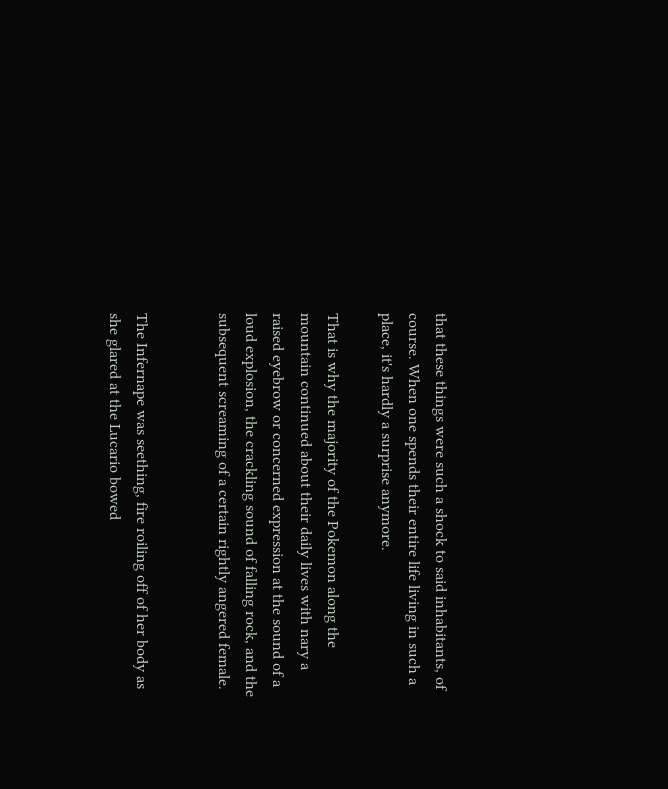that these things were such a shock to said inhabitants, of course. When one spends their entire life living in such a place, it's hardly a surprise anymore.

That is why the majority of the Pokemon along the mountain continued about their daily lives with nary a raised eyebrow or concerned expression at the sound of a loud explosion, the crackling sound of falling rock, and the subsequent screaming of a certain rightly angered female.


The Infernape was seething, fire roiling off of her body as she glared at the Lucario bowed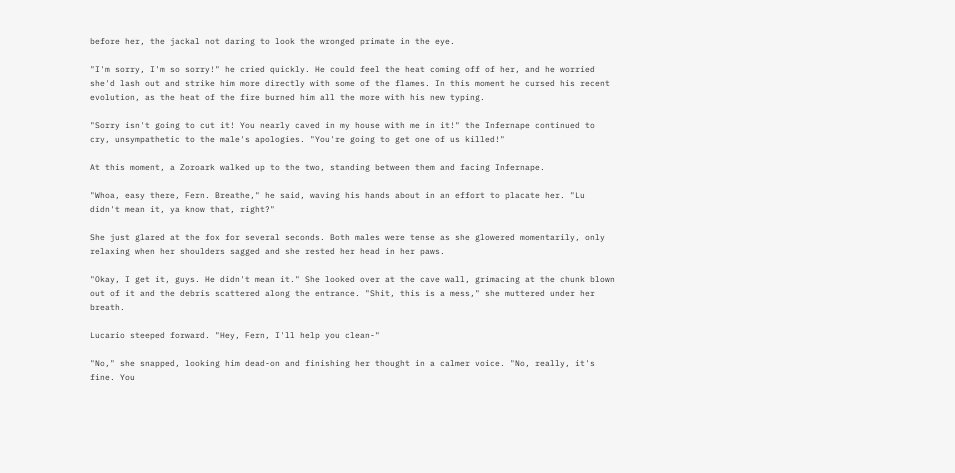before her, the jackal not daring to look the wronged primate in the eye.

"I'm sorry, I'm so sorry!" he cried quickly. He could feel the heat coming off of her, and he worried she'd lash out and strike him more directly with some of the flames. In this moment he cursed his recent evolution, as the heat of the fire burned him all the more with his new typing.

"Sorry isn't going to cut it! You nearly caved in my house with me in it!" the Infernape continued to cry, unsympathetic to the male's apologies. "You're going to get one of us killed!"

At this moment, a Zoroark walked up to the two, standing between them and facing Infernape.

"Whoa, easy there, Fern. Breathe," he said, waving his hands about in an effort to placate her. "Lu didn't mean it, ya know that, right?"

She just glared at the fox for several seconds. Both males were tense as she glowered momentarily, only relaxing when her shoulders sagged and she rested her head in her paws.

"Okay, I get it, guys. He didn't mean it." She looked over at the cave wall, grimacing at the chunk blown out of it and the debris scattered along the entrance. "Shit, this is a mess," she muttered under her breath.

Lucario steeped forward. "Hey, Fern, I'll help you clean-"

"No," she snapped, looking him dead-on and finishing her thought in a calmer voice. "No, really, it's fine. You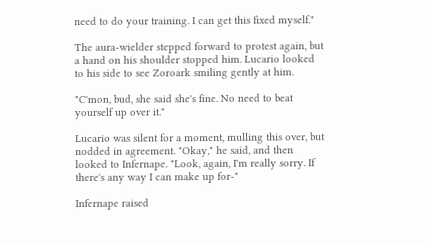need to do your training. I can get this fixed myself."

The aura-wielder stepped forward to protest again, but a hand on his shoulder stopped him. Lucario looked to his side to see Zoroark smiling gently at him.

"C'mon, bud, she said she's fine. No need to beat yourself up over it."

Lucario was silent for a moment, mulling this over, but nodded in agreement. "Okay," he said, and then looked to Infernape. "Look, again, I'm really sorry. If there's any way I can make up for-"

Infernape raised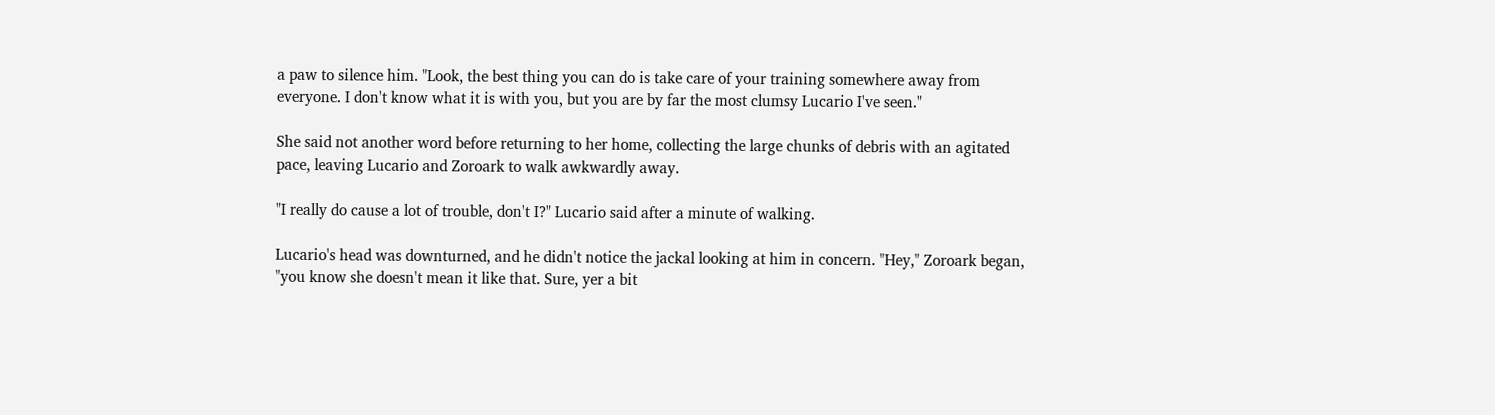a paw to silence him. "Look, the best thing you can do is take care of your training somewhere away from everyone. I don't know what it is with you, but you are by far the most clumsy Lucario I've seen."

She said not another word before returning to her home, collecting the large chunks of debris with an agitated pace, leaving Lucario and Zoroark to walk awkwardly away.

"I really do cause a lot of trouble, don't I?" Lucario said after a minute of walking.

Lucario's head was downturned, and he didn't notice the jackal looking at him in concern. "Hey," Zoroark began, "you know she doesn't mean it like that. Sure, yer a bit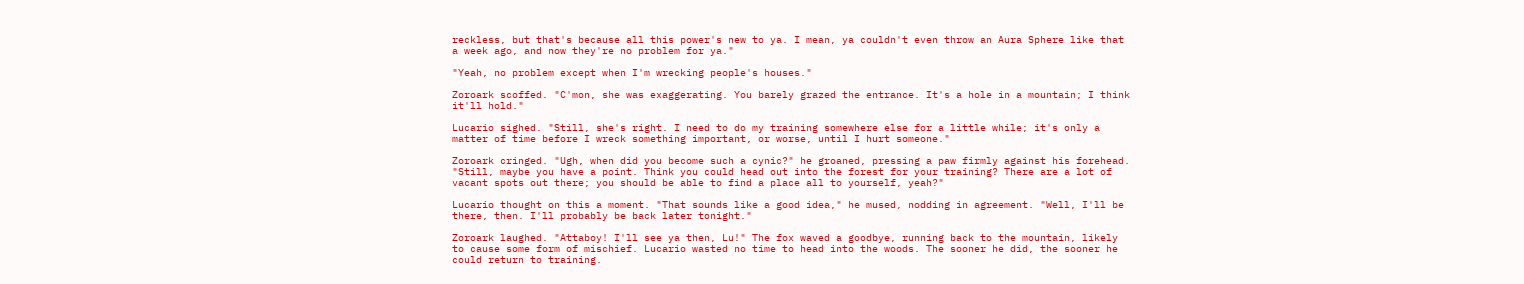reckless, but that's because all this power's new to ya. I mean, ya couldn't even throw an Aura Sphere like that a week ago, and now they're no problem for ya."

"Yeah, no problem except when I'm wrecking people's houses."

Zoroark scoffed. "C'mon, she was exaggerating. You barely grazed the entrance. It's a hole in a mountain; I think it'll hold."

Lucario sighed. "Still, she's right. I need to do my training somewhere else for a little while; it's only a matter of time before I wreck something important, or worse, until I hurt someone."

Zoroark cringed. "Ugh, when did you become such a cynic?" he groaned, pressing a paw firmly against his forehead. "Still, maybe you have a point. Think you could head out into the forest for your training? There are a lot of vacant spots out there; you should be able to find a place all to yourself, yeah?"

Lucario thought on this a moment. "That sounds like a good idea," he mused, nodding in agreement. "Well, I'll be there, then. I'll probably be back later tonight."

Zoroark laughed. "Attaboy! I'll see ya then, Lu!" The fox waved a goodbye, running back to the mountain, likely to cause some form of mischief. Lucario wasted no time to head into the woods. The sooner he did, the sooner he could return to training.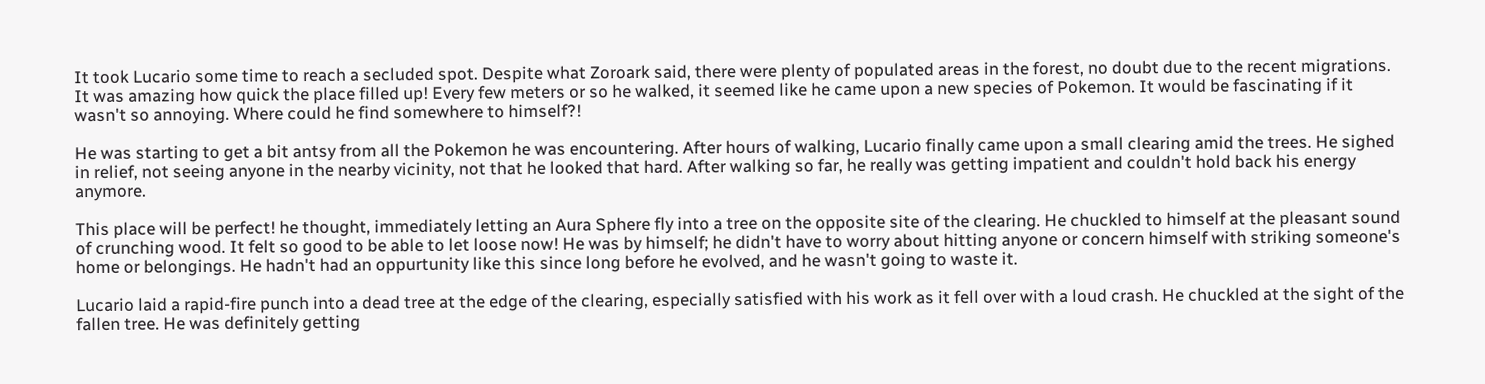It took Lucario some time to reach a secluded spot. Despite what Zoroark said, there were plenty of populated areas in the forest, no doubt due to the recent migrations. It was amazing how quick the place filled up! Every few meters or so he walked, it seemed like he came upon a new species of Pokemon. It would be fascinating if it wasn't so annoying. Where could he find somewhere to himself?!

He was starting to get a bit antsy from all the Pokemon he was encountering. After hours of walking, Lucario finally came upon a small clearing amid the trees. He sighed in relief, not seeing anyone in the nearby vicinity, not that he looked that hard. After walking so far, he really was getting impatient and couldn't hold back his energy anymore.

This place will be perfect! he thought, immediately letting an Aura Sphere fly into a tree on the opposite site of the clearing. He chuckled to himself at the pleasant sound of crunching wood. It felt so good to be able to let loose now! He was by himself; he didn't have to worry about hitting anyone or concern himself with striking someone's home or belongings. He hadn't had an oppurtunity like this since long before he evolved, and he wasn't going to waste it.

Lucario laid a rapid-fire punch into a dead tree at the edge of the clearing, especially satisfied with his work as it fell over with a loud crash. He chuckled at the sight of the fallen tree. He was definitely getting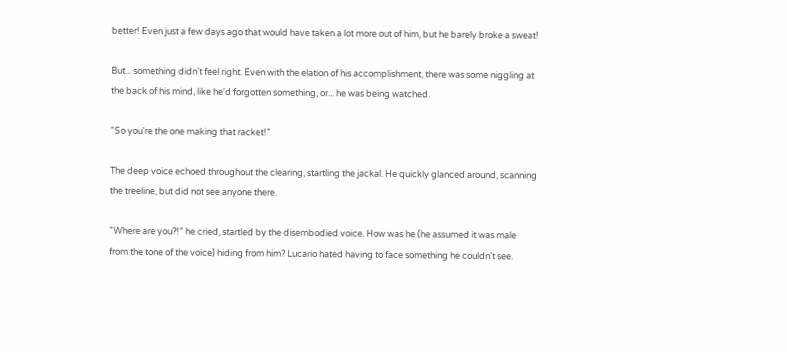better! Even just a few days ago that would have taken a lot more out of him, but he barely broke a sweat!

But... something didn't feel right. Even with the elation of his accomplishment, there was some niggling at the back of his mind, like he'd forgotten something, or... he was being watched.

"So you're the one making that racket!"

The deep voice echoed throughout the clearing, startling the jackal. He quickly glanced around, scanning the treeline, but did not see anyone there.

"Where are you?!" he cried, startled by the disembodied voice. How was he (he assumed it was male from the tone of the voice) hiding from him? Lucario hated having to face something he couldn't see.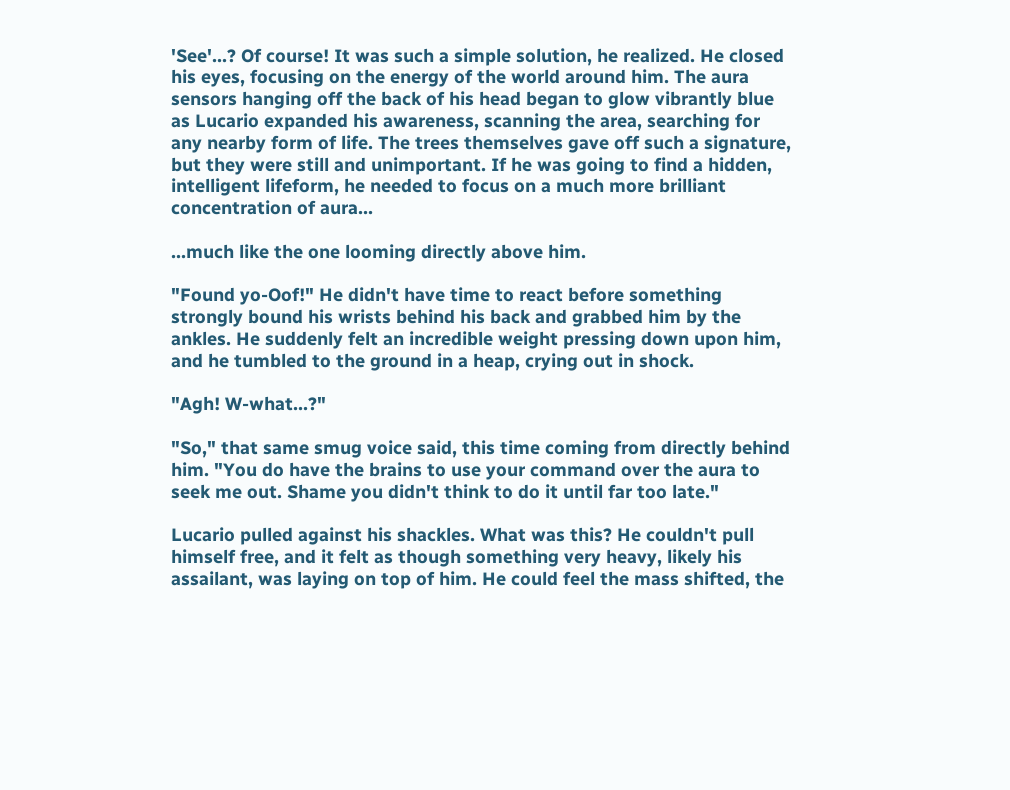'See'...? Of course! It was such a simple solution, he realized. He closed his eyes, focusing on the energy of the world around him. The aura sensors hanging off the back of his head began to glow vibrantly blue as Lucario expanded his awareness, scanning the area, searching for any nearby form of life. The trees themselves gave off such a signature, but they were still and unimportant. If he was going to find a hidden, intelligent lifeform, he needed to focus on a much more brilliant concentration of aura...

...much like the one looming directly above him.

"Found yo-Oof!" He didn't have time to react before something strongly bound his wrists behind his back and grabbed him by the ankles. He suddenly felt an incredible weight pressing down upon him, and he tumbled to the ground in a heap, crying out in shock.

"Agh! W-what...?"

"So," that same smug voice said, this time coming from directly behind him. "You do have the brains to use your command over the aura to seek me out. Shame you didn't think to do it until far too late."

Lucario pulled against his shackles. What was this? He couldn't pull himself free, and it felt as though something very heavy, likely his assailant, was laying on top of him. He could feel the mass shifted, the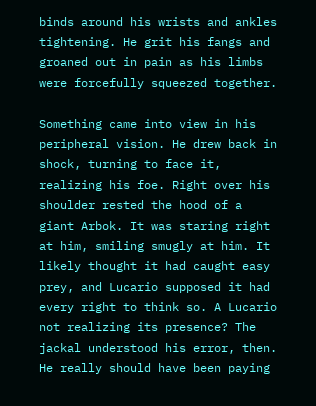binds around his wrists and ankles tightening. He grit his fangs and groaned out in pain as his limbs were forcefully squeezed together.

Something came into view in his peripheral vision. He drew back in shock, turning to face it, realizing his foe. Right over his shoulder rested the hood of a giant Arbok. It was staring right at him, smiling smugly at him. It likely thought it had caught easy prey, and Lucario supposed it had every right to think so. A Lucario not realizing its presence? The jackal understood his error, then. He really should have been paying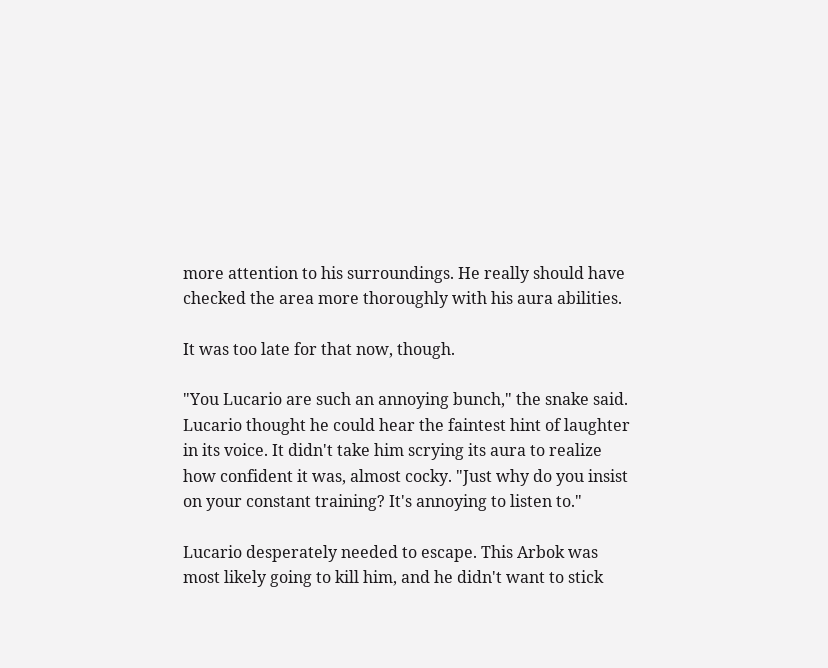more attention to his surroundings. He really should have checked the area more thoroughly with his aura abilities.

It was too late for that now, though.

"You Lucario are such an annoying bunch," the snake said. Lucario thought he could hear the faintest hint of laughter in its voice. It didn't take him scrying its aura to realize how confident it was, almost cocky. "Just why do you insist on your constant training? It's annoying to listen to."

Lucario desperately needed to escape. This Arbok was most likely going to kill him, and he didn't want to stick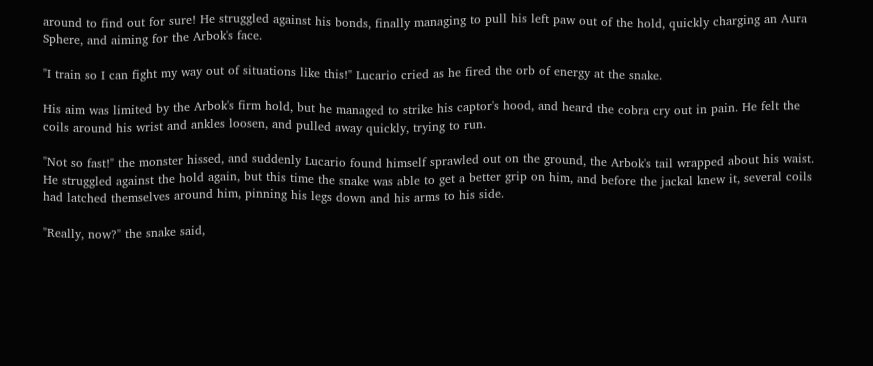around to find out for sure! He struggled against his bonds, finally managing to pull his left paw out of the hold, quickly charging an Aura Sphere, and aiming for the Arbok's face.

"I train so I can fight my way out of situations like this!" Lucario cried as he fired the orb of energy at the snake.

His aim was limited by the Arbok's firm hold, but he managed to strike his captor's hood, and heard the cobra cry out in pain. He felt the coils around his wrist and ankles loosen, and pulled away quickly, trying to run.

"Not so fast!" the monster hissed, and suddenly Lucario found himself sprawled out on the ground, the Arbok's tail wrapped about his waist. He struggled against the hold again, but this time the snake was able to get a better grip on him, and before the jackal knew it, several coils had latched themselves around him, pinning his legs down and his arms to his side.

"Really, now?" the snake said,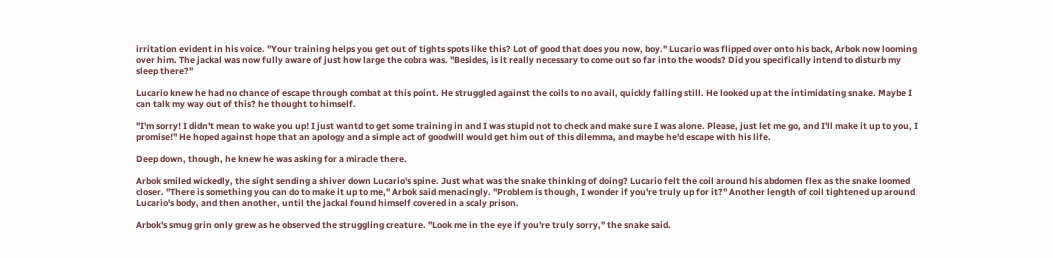irritation evident in his voice. "Your training helps you get out of tights spots like this? Lot of good that does you now, boy." Lucario was flipped over onto his back, Arbok now looming over him. The jackal was now fully aware of just how large the cobra was. "Besides, is it really necessary to come out so far into the woods? Did you specifically intend to disturb my sleep there?"

Lucario knew he had no chance of escape through combat at this point. He struggled against the coils to no avail, quickly falling still. He looked up at the intimidating snake. Maybe I can talk my way out of this? he thought to himself.

"I'm sorry! I didn't mean to wake you up! I just wantd to get some training in and I was stupid not to check and make sure I was alone. Please, just let me go, and I'll make it up to you, I promise!" He hoped against hope that an apology and a simple act of goodwill would get him out of this dilemma, and maybe he'd escape with his life.

Deep down, though, he knew he was asking for a miracle there.

Arbok smiled wickedly, the sight sending a shiver down Lucario's spine. Just what was the snake thinking of doing? Lucario felt the coil around his abdomen flex as the snake loomed closer. "There is something you can do to make it up to me," Arbok said menacingly. "Problem is though, I wonder if you're truly up for it?" Another length of coil tightened up around Lucario's body, and then another, until the jackal found himself covered in a scaly prison.

Arbok's smug grin only grew as he observed the struggling creature. "Look me in the eye if you're truly sorry," the snake said.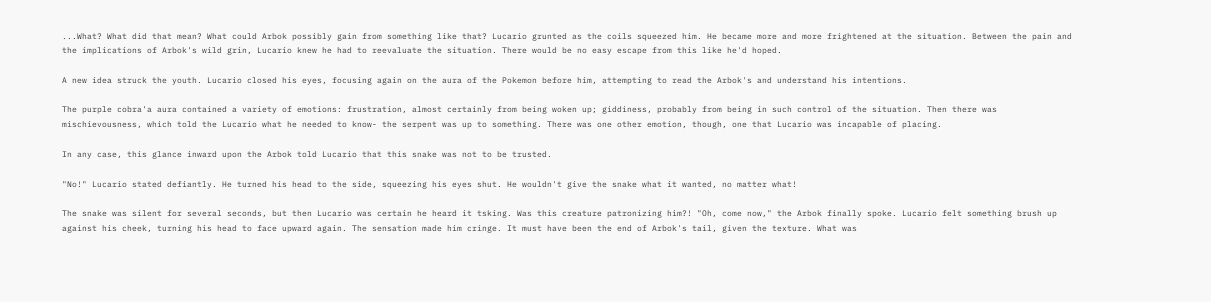...What? What did that mean? What could Arbok possibly gain from something like that? Lucario grunted as the coils squeezed him. He became more and more frightened at the situation. Between the pain and the implications of Arbok's wild grin, Lucario knew he had to reevaluate the situation. There would be no easy escape from this like he'd hoped.

A new idea struck the youth. Lucario closed his eyes, focusing again on the aura of the Pokemon before him, attempting to read the Arbok's and understand his intentions.

The purple cobra'a aura contained a variety of emotions: frustration, almost certainly from being woken up; giddiness, probably from being in such control of the situation. Then there was mischievousness, which told the Lucario what he needed to know- the serpent was up to something. There was one other emotion, though, one that Lucario was incapable of placing.

In any case, this glance inward upon the Arbok told Lucario that this snake was not to be trusted.

"No!" Lucario stated defiantly. He turned his head to the side, squeezing his eyes shut. He wouldn't give the snake what it wanted, no matter what!

The snake was silent for several seconds, but then Lucario was certain he heard it tsking. Was this creature patronizing him?! "Oh, come now," the Arbok finally spoke. Lucario felt something brush up against his cheek, turning his head to face upward again. The sensation made him cringe. It must have been the end of Arbok's tail, given the texture. What was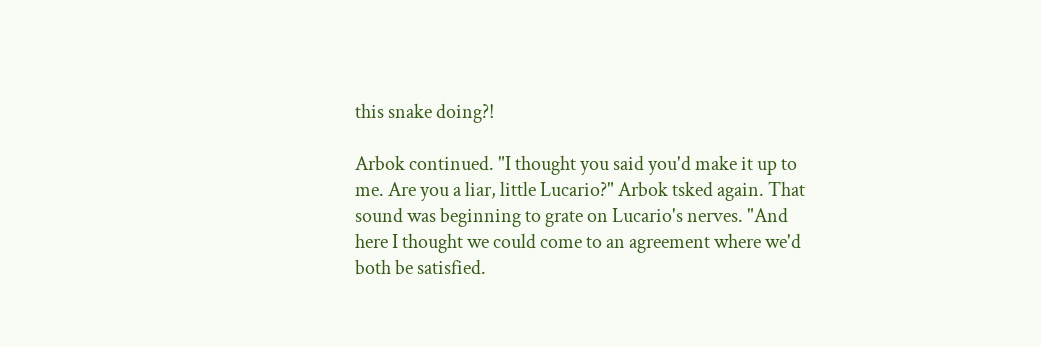this snake doing?!

Arbok continued. "I thought you said you'd make it up to me. Are you a liar, little Lucario?" Arbok tsked again. That sound was beginning to grate on Lucario's nerves. "And here I thought we could come to an agreement where we'd both be satisfied.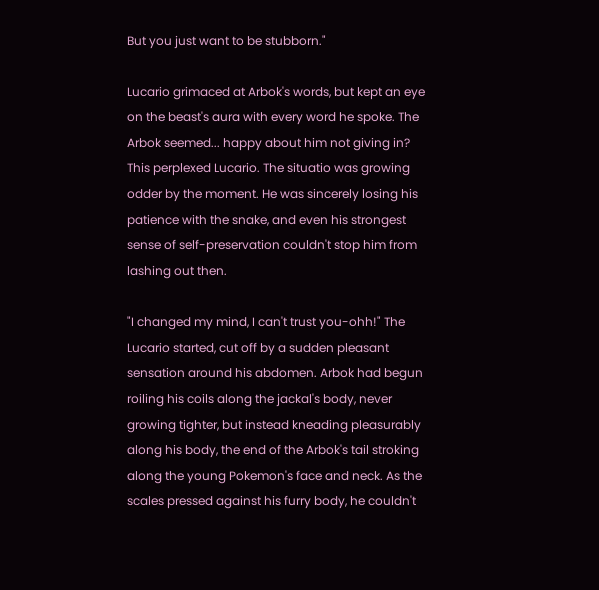But you just want to be stubborn."

Lucario grimaced at Arbok's words, but kept an eye on the beast's aura with every word he spoke. The Arbok seemed... happy about him not giving in? This perplexed Lucario. The situatio was growing odder by the moment. He was sincerely losing his patience with the snake, and even his strongest sense of self-preservation couldn't stop him from lashing out then.

"I changed my mind, I can't trust you-ohh!" The Lucario started, cut off by a sudden pleasant sensation around his abdomen. Arbok had begun roiling his coils along the jackal's body, never growing tighter, but instead kneading pleasurably along his body, the end of the Arbok's tail stroking along the young Pokemon's face and neck. As the scales pressed against his furry body, he couldn't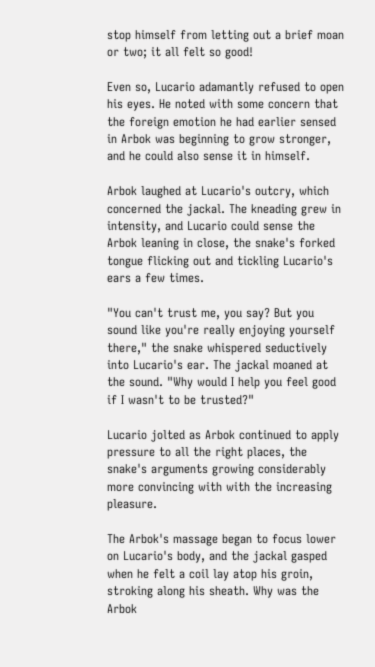stop himself from letting out a brief moan or two; it all felt so good!

Even so, Lucario adamantly refused to open his eyes. He noted with some concern that the foreign emotion he had earlier sensed in Arbok was beginning to grow stronger, and he could also sense it in himself.

Arbok laughed at Lucario's outcry, which concerned the jackal. The kneading grew in intensity, and Lucario could sense the Arbok leaning in close, the snake's forked tongue flicking out and tickling Lucario's ears a few times.

"You can't trust me, you say? But you sound like you're really enjoying yourself there," the snake whispered seductively into Lucario's ear. The jackal moaned at the sound. "Why would I help you feel good if I wasn't to be trusted?"

Lucario jolted as Arbok continued to apply pressure to all the right places, the snake's arguments growing considerably more convincing with with the increasing pleasure.

The Arbok's massage began to focus lower on Lucario's body, and the jackal gasped when he felt a coil lay atop his groin, stroking along his sheath. Why was the Arbok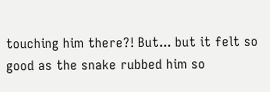touching him there?! But... but it felt so good as the snake rubbed him so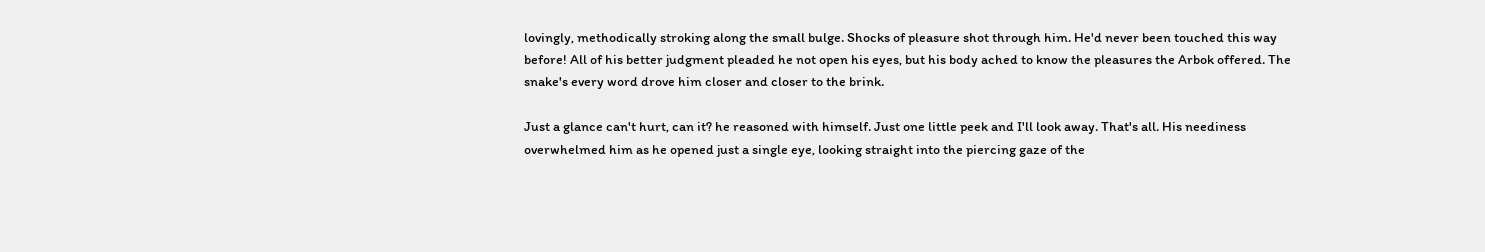lovingly, methodically stroking along the small bulge. Shocks of pleasure shot through him. He'd never been touched this way before! All of his better judgment pleaded he not open his eyes, but his body ached to know the pleasures the Arbok offered. The snake's every word drove him closer and closer to the brink.

Just a glance can't hurt, can it? he reasoned with himself. Just one little peek and I'll look away. That's all. His neediness overwhelmed him as he opened just a single eye, looking straight into the piercing gaze of the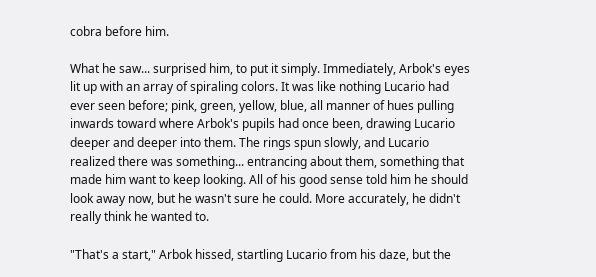cobra before him.

What he saw... surprised him, to put it simply. Immediately, Arbok's eyes lit up with an array of spiraling colors. It was like nothing Lucario had ever seen before; pink, green, yellow, blue, all manner of hues pulling inwards toward where Arbok's pupils had once been, drawing Lucario deeper and deeper into them. The rings spun slowly, and Lucario realized there was something... entrancing about them, something that made him want to keep looking. All of his good sense told him he should look away now, but he wasn't sure he could. More accurately, he didn't really think he wanted to.

"That's a start," Arbok hissed, startling Lucario from his daze, but the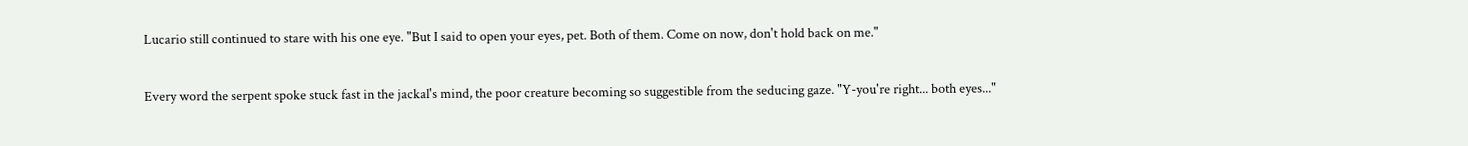Lucario still continued to stare with his one eye. "But I said to open your eyes, pet. Both of them. Come on now, don't hold back on me."

Every word the serpent spoke stuck fast in the jackal's mind, the poor creature becoming so suggestible from the seducing gaze. "Y-you're right... both eyes..."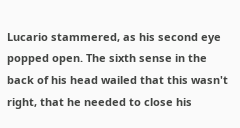Lucario stammered, as his second eye popped open. The sixth sense in the back of his head wailed that this wasn't right, that he needed to close his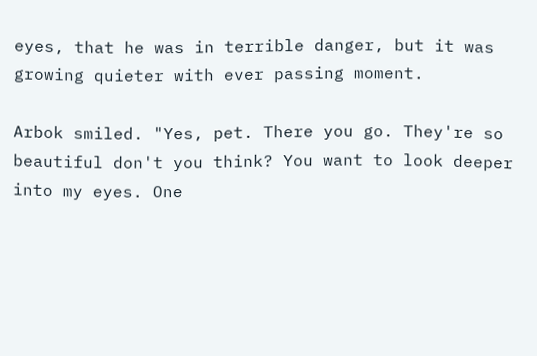eyes, that he was in terrible danger, but it was growing quieter with ever passing moment.

Arbok smiled. "Yes, pet. There you go. They're so beautiful don't you think? You want to look deeper into my eyes. One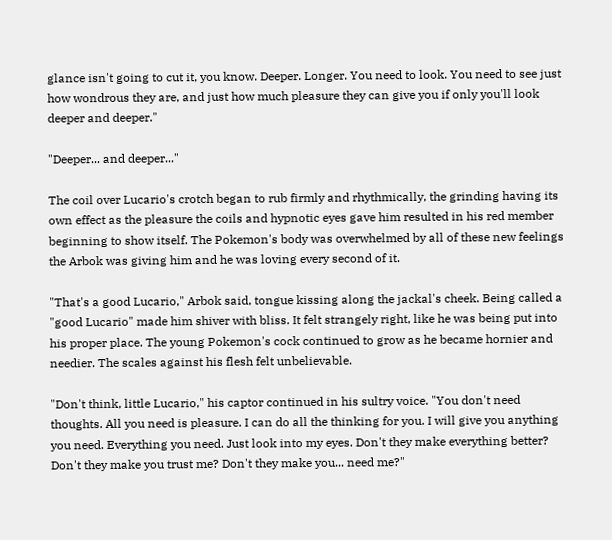glance isn't going to cut it, you know. Deeper. Longer. You need to look. You need to see just how wondrous they are, and just how much pleasure they can give you if only you'll look deeper and deeper."

"Deeper... and deeper..."

The coil over Lucario's crotch began to rub firmly and rhythmically, the grinding having its own effect as the pleasure the coils and hypnotic eyes gave him resulted in his red member beginning to show itself. The Pokemon's body was overwhelmed by all of these new feelings the Arbok was giving him and he was loving every second of it.

"That's a good Lucario," Arbok said, tongue kissing along the jackal's cheek. Being called a "good Lucario" made him shiver with bliss. It felt strangely right, like he was being put into his proper place. The young Pokemon's cock continued to grow as he became hornier and needier. The scales against his flesh felt unbelievable.

"Don't think, little Lucario," his captor continued in his sultry voice. "You don't need thoughts. All you need is pleasure. I can do all the thinking for you. I will give you anything you need. Everything you need. Just look into my eyes. Don't they make everything better? Don't they make you trust me? Don't they make you... need me?"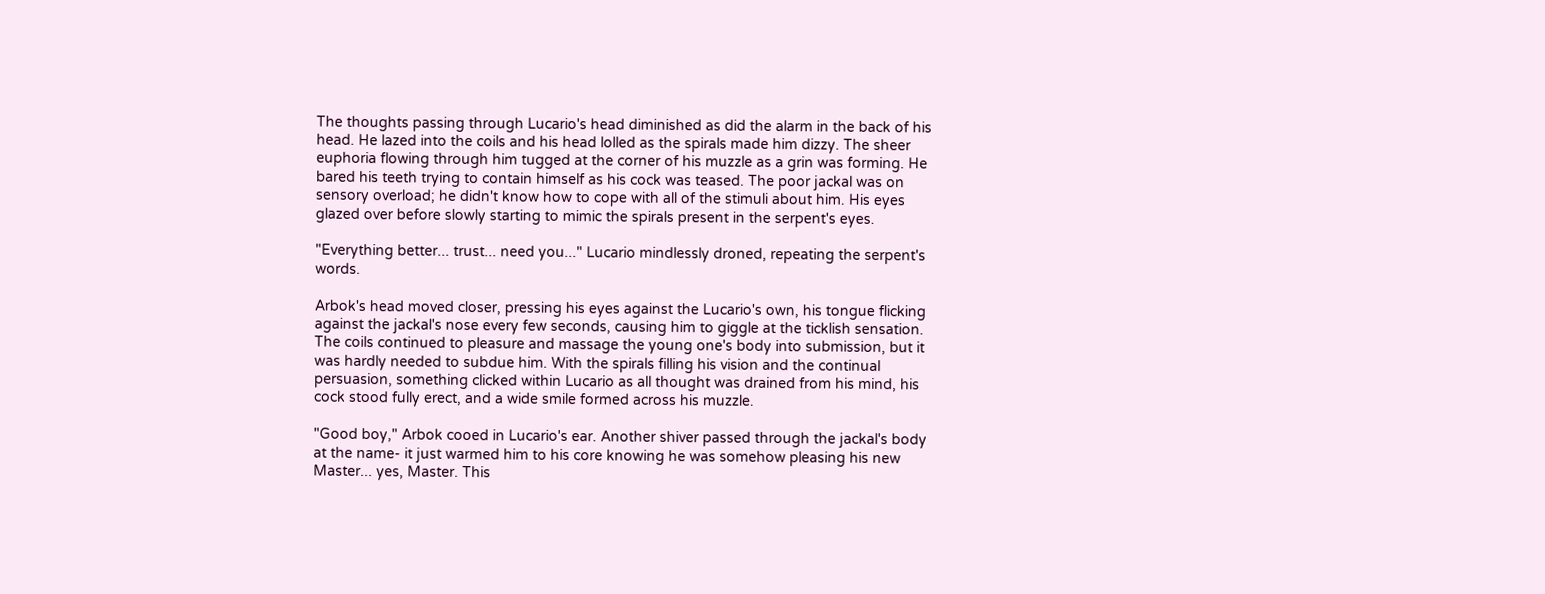The thoughts passing through Lucario's head diminished as did the alarm in the back of his head. He lazed into the coils and his head lolled as the spirals made him dizzy. The sheer euphoria flowing through him tugged at the corner of his muzzle as a grin was forming. He bared his teeth trying to contain himself as his cock was teased. The poor jackal was on sensory overload; he didn't know how to cope with all of the stimuli about him. His eyes glazed over before slowly starting to mimic the spirals present in the serpent's eyes.

"Everything better... trust... need you..." Lucario mindlessly droned, repeating the serpent's words.

Arbok's head moved closer, pressing his eyes against the Lucario's own, his tongue flicking against the jackal's nose every few seconds, causing him to giggle at the ticklish sensation. The coils continued to pleasure and massage the young one's body into submission, but it was hardly needed to subdue him. With the spirals filling his vision and the continual persuasion, something clicked within Lucario as all thought was drained from his mind, his cock stood fully erect, and a wide smile formed across his muzzle.

"Good boy," Arbok cooed in Lucario's ear. Another shiver passed through the jackal's body at the name- it just warmed him to his core knowing he was somehow pleasing his new Master... yes, Master. This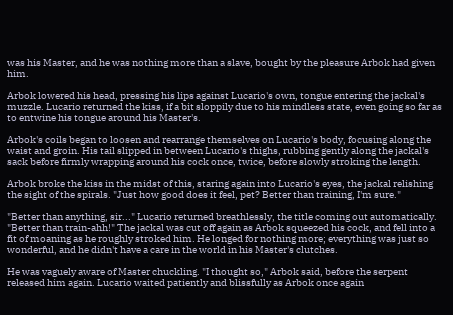was his Master, and he was nothing more than a slave, bought by the pleasure Arbok had given him.

Arbok lowered his head, pressing his lips against Lucario's own, tongue entering the jackal's muzzle. Lucario returned the kiss, if a bit sloppily due to his mindless state, even going so far as to entwine his tongue around his Master's.

Arbok's coils began to loosen and rearrange themselves on Lucario's body, focusing along the waist and groin. His tail slipped in between Lucario's thighs, rubbing gently along the jackal's sack before firmly wrapping around his cock once, twice, before slowly stroking the length.

Arbok broke the kiss in the midst of this, staring again into Lucario's eyes, the jackal relishing the sight of the spirals. "Just how good does it feel, pet? Better than training, I'm sure."

"Better than anything, sir..." Lucario returned breathlessly, the title coming out automatically. "Better than train-ahh!" The jackal was cut off again as Arbok squeezed his cock, and fell into a fit of moaning as he roughly stroked him. He longed for nothing more; everything was just so wonderful, and he didn't have a care in the world in his Master's clutches.

He was vaguely aware of Master chuckling. "I thought so," Arbok said, before the serpent released him again. Lucario waited patiently and blissfully as Arbok once again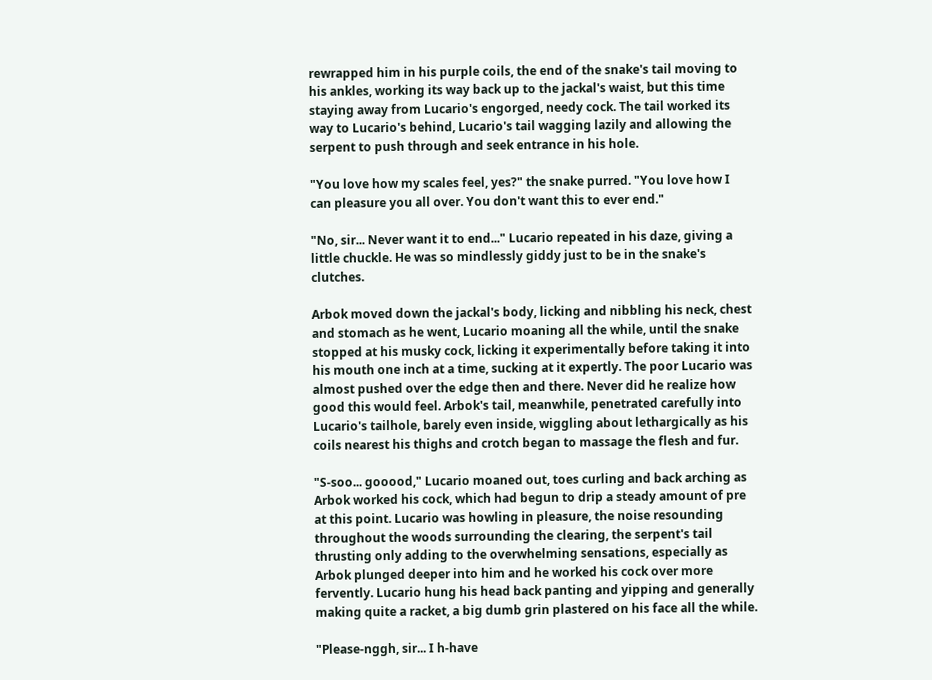rewrapped him in his purple coils, the end of the snake's tail moving to his ankles, working its way back up to the jackal's waist, but this time staying away from Lucario's engorged, needy cock. The tail worked its way to Lucario's behind, Lucario's tail wagging lazily and allowing the serpent to push through and seek entrance in his hole.

"You love how my scales feel, yes?" the snake purred. "You love how I can pleasure you all over. You don't want this to ever end."

"No, sir... Never want it to end..." Lucario repeated in his daze, giving a little chuckle. He was so mindlessly giddy just to be in the snake's clutches.

Arbok moved down the jackal's body, licking and nibbling his neck, chest and stomach as he went, Lucario moaning all the while, until the snake stopped at his musky cock, licking it experimentally before taking it into his mouth one inch at a time, sucking at it expertly. The poor Lucario was almost pushed over the edge then and there. Never did he realize how good this would feel. Arbok's tail, meanwhile, penetrated carefully into Lucario's tailhole, barely even inside, wiggling about lethargically as his coils nearest his thighs and crotch began to massage the flesh and fur.

"S-soo... gooood," Lucario moaned out, toes curling and back arching as Arbok worked his cock, which had begun to drip a steady amount of pre at this point. Lucario was howling in pleasure, the noise resounding throughout the woods surrounding the clearing, the serpent's tail thrusting only adding to the overwhelming sensations, especially as Arbok plunged deeper into him and he worked his cock over more fervently. Lucario hung his head back panting and yipping and generally making quite a racket, a big dumb grin plastered on his face all the while.

"Please-nggh, sir... I h-have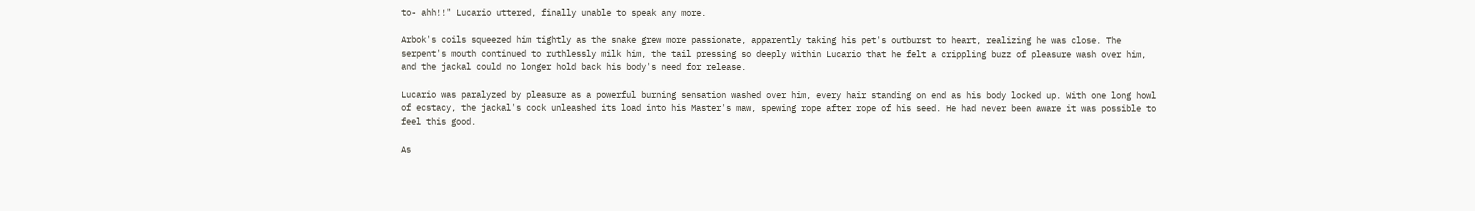to- ahh!!" Lucario uttered, finally unable to speak any more.

Arbok's coils squeezed him tightly as the snake grew more passionate, apparently taking his pet's outburst to heart, realizing he was close. The serpent's mouth continued to ruthlessly milk him, the tail pressing so deeply within Lucario that he felt a crippling buzz of pleasure wash over him, and the jackal could no longer hold back his body's need for release.

Lucario was paralyzed by pleasure as a powerful burning sensation washed over him, every hair standing on end as his body locked up. With one long howl of ecstacy, the jackal's cock unleashed its load into his Master's maw, spewing rope after rope of his seed. He had never been aware it was possible to feel this good.

As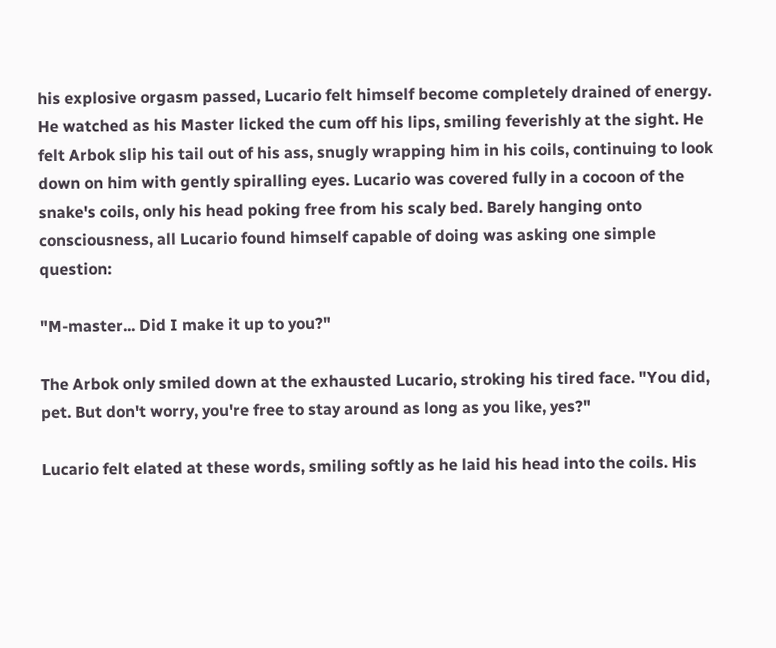his explosive orgasm passed, Lucario felt himself become completely drained of energy. He watched as his Master licked the cum off his lips, smiling feverishly at the sight. He felt Arbok slip his tail out of his ass, snugly wrapping him in his coils, continuing to look down on him with gently spiralling eyes. Lucario was covered fully in a cocoon of the snake's coils, only his head poking free from his scaly bed. Barely hanging onto consciousness, all Lucario found himself capable of doing was asking one simple question:

"M-master... Did I make it up to you?"

The Arbok only smiled down at the exhausted Lucario, stroking his tired face. "You did, pet. But don't worry, you're free to stay around as long as you like, yes?"

Lucario felt elated at these words, smiling softly as he laid his head into the coils. His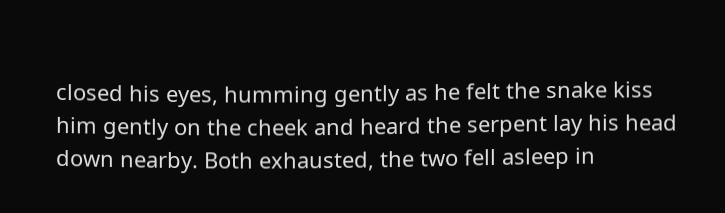closed his eyes, humming gently as he felt the snake kiss him gently on the cheek and heard the serpent lay his head down nearby. Both exhausted, the two fell asleep in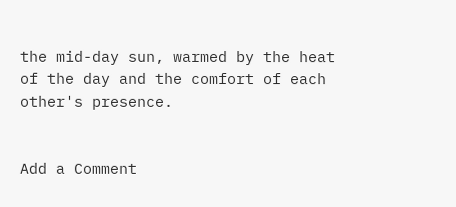the mid-day sun, warmed by the heat of the day and the comfort of each other's presence.


Add a Comment